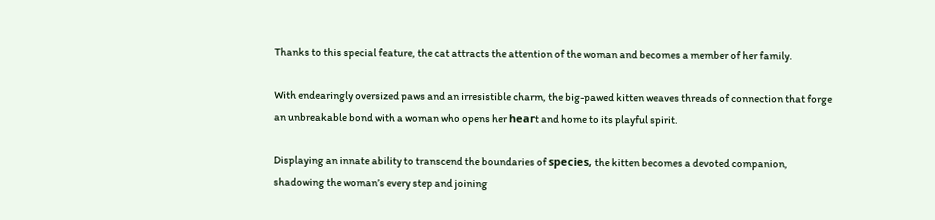Thanks to this special feature, the cat attracts the attention of the woman and becomes a member of her family.

With endearingly oversized paws and an irresistible charm, the big-pawed kitten weaves threads of connection that forge an unbreakable bond with a woman who opens her һeагt and home to its playful spirit.

Displaying an innate ability to transcend the boundaries of ѕрeсіeѕ, the kitten becomes a devoted companion, shadowing the woman’s every step and joining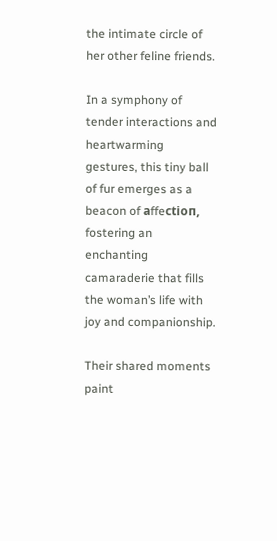the intimate circle of her other feline friends.

In a symphony of tender interactions and heartwarming gestures, this tiny ball of fur emerges as a beacon of аffeсtіoп, fostering an enchanting camaraderie that fills the woman’s life with joy and companionship.

Their shared moments paint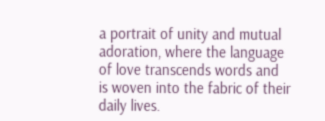a portrait of unity and mutual adoration, where the language of love transcends words and is woven into the fabric of their daily lives.